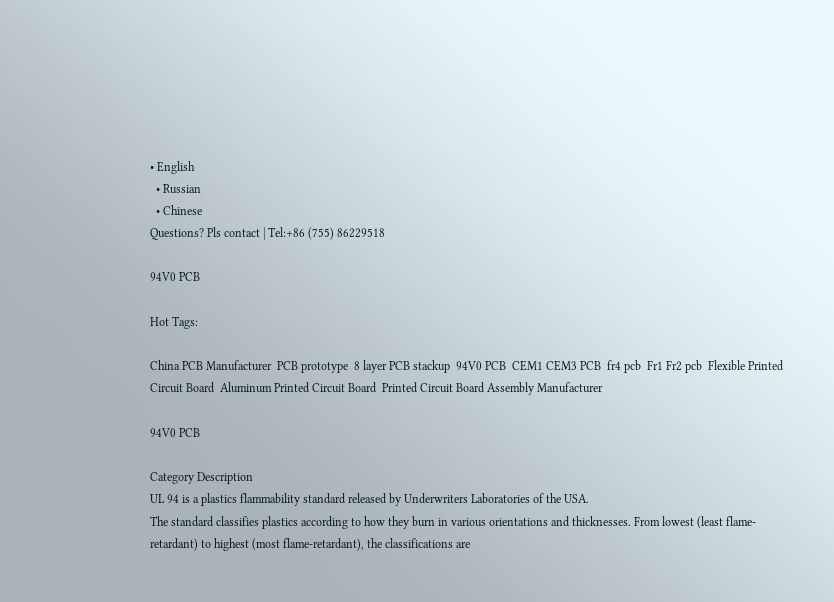• English
  • Russian
  • Chinese
Questions? Pls contact | Tel:+86 (755) 86229518

94V0 PCB

Hot Tags:

China PCB Manufacturer  PCB prototype  8 layer PCB stackup  94V0 PCB  CEM1 CEM3 PCB  fr4 pcb  Fr1 Fr2 pcb  Flexible Printed Circuit Board  Aluminum Printed Circuit Board  Printed Circuit Board Assembly Manufacturer

94V0 PCB

Category Description
UL 94 is a plastics flammability standard released by Underwriters Laboratories of the USA.
The standard classifies plastics according to how they burn in various orientations and thicknesses. From lowest (least flame-retardant) to highest (most flame-retardant), the classifications are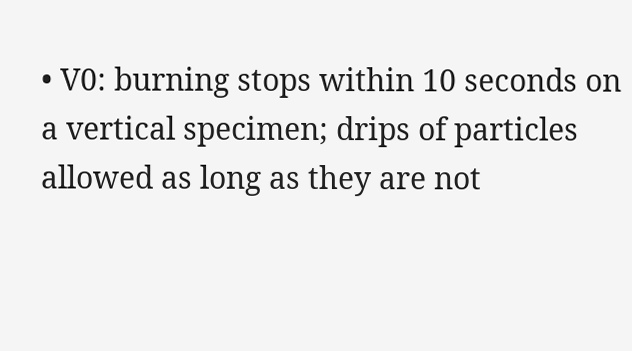• V0: burning stops within 10 seconds on a vertical specimen; drips of particles allowed as long as they are not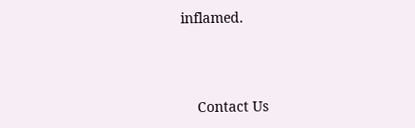inflamed.



    Contact Us